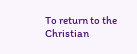To return to the Christian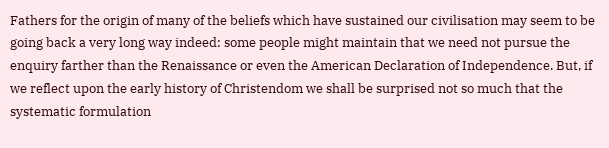Fathers for the origin of many of the beliefs which have sustained our civilisation may seem to be going back a very long way indeed: some people might maintain that we need not pursue the enquiry farther than the Renaissance or even the American Declaration of Independence. But, if we reflect upon the early history of Christendom we shall be surprised not so much that the systematic formulation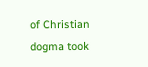of Christian dogma took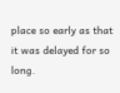place so early as that it was delayed for so long.